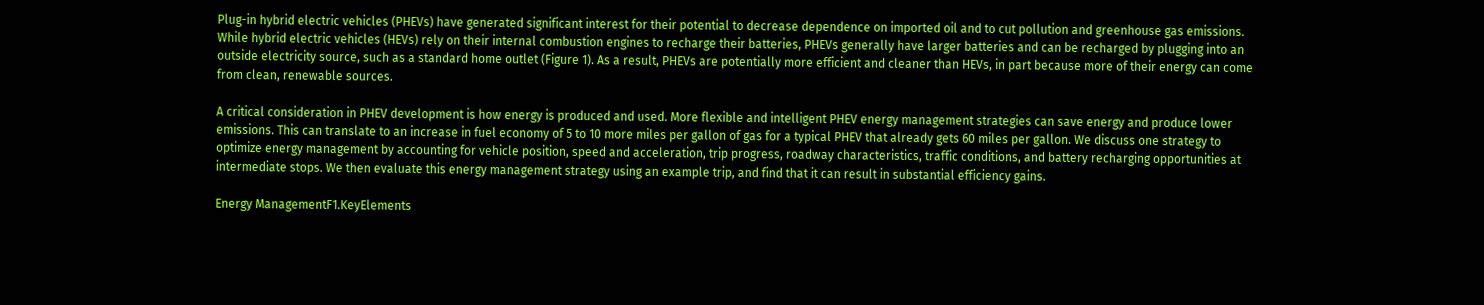Plug-in hybrid electric vehicles (PHEVs) have generated significant interest for their potential to decrease dependence on imported oil and to cut pollution and greenhouse gas emissions. While hybrid electric vehicles (HEVs) rely on their internal combustion engines to recharge their batteries, PHEVs generally have larger batteries and can be recharged by plugging into an outside electricity source, such as a standard home outlet (Figure 1). As a result, PHEVs are potentially more efficient and cleaner than HEVs, in part because more of their energy can come from clean, renewable sources.

A critical consideration in PHEV development is how energy is produced and used. More flexible and intelligent PHEV energy management strategies can save energy and produce lower emissions. This can translate to an increase in fuel economy of 5 to 10 more miles per gallon of gas for a typical PHEV that already gets 60 miles per gallon. We discuss one strategy to optimize energy management by accounting for vehicle position, speed and acceleration, trip progress, roadway characteristics, traffic conditions, and battery recharging opportunities at intermediate stops. We then evaluate this energy management strategy using an example trip, and find that it can result in substantial efficiency gains.

Energy ManagementF1.KeyElements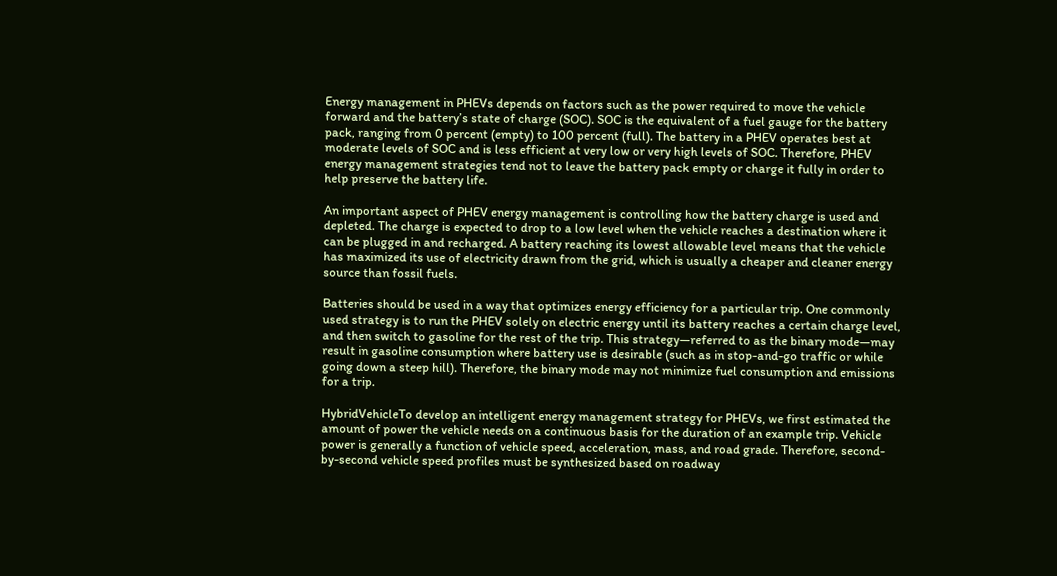Energy management in PHEVs depends on factors such as the power required to move the vehicle forward and the battery’s state of charge (SOC). SOC is the equivalent of a fuel gauge for the battery pack, ranging from 0 percent (empty) to 100 percent (full). The battery in a PHEV operates best at moderate levels of SOC and is less efficient at very low or very high levels of SOC. Therefore, PHEV energy management strategies tend not to leave the battery pack empty or charge it fully in order to help preserve the battery life.

An important aspect of PHEV energy management is controlling how the battery charge is used and depleted. The charge is expected to drop to a low level when the vehicle reaches a destination where it can be plugged in and recharged. A battery reaching its lowest allowable level means that the vehicle has maximized its use of electricity drawn from the grid, which is usually a cheaper and cleaner energy source than fossil fuels.

Batteries should be used in a way that optimizes energy efficiency for a particular trip. One commonly used strategy is to run the PHEV solely on electric energy until its battery reaches a certain charge level, and then switch to gasoline for the rest of the trip. This strategy—referred to as the binary mode—may result in gasoline consumption where battery use is desirable (such as in stop-and-go traffic or while going down a steep hill). Therefore, the binary mode may not minimize fuel consumption and emissions for a trip.

HybridVehicleTo develop an intelligent energy management strategy for PHEVs, we first estimated the amount of power the vehicle needs on a continuous basis for the duration of an example trip. Vehicle power is generally a function of vehicle speed, acceleration, mass, and road grade. Therefore, second-by-second vehicle speed profiles must be synthesized based on roadway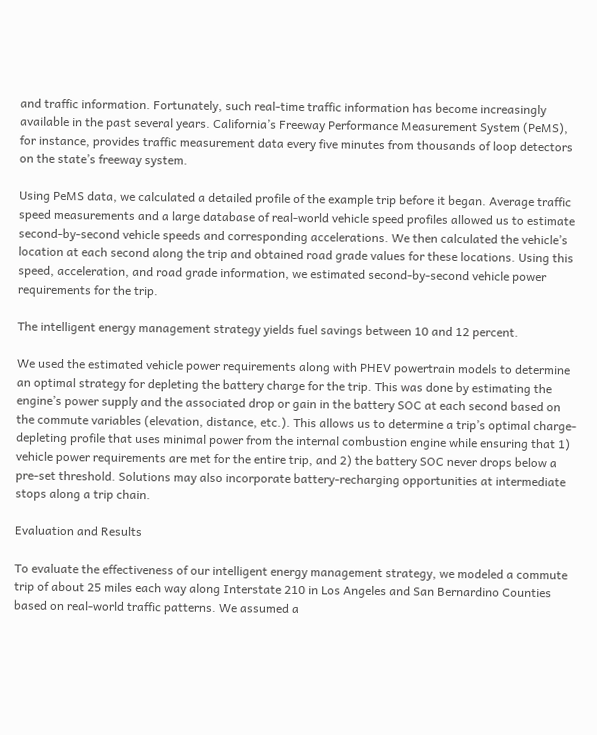and traffic information. Fortunately, such real-time traffic information has become increasingly available in the past several years. California’s Freeway Performance Measurement System (PeMS), for instance, provides traffic measurement data every five minutes from thousands of loop detectors on the state’s freeway system.

Using PeMS data, we calculated a detailed profile of the example trip before it began. Average traffic speed measurements and a large database of real-world vehicle speed profiles allowed us to estimate second-by-second vehicle speeds and corresponding accelerations. We then calculated the vehicle’s location at each second along the trip and obtained road grade values for these locations. Using this speed, acceleration, and road grade information, we estimated second-by-second vehicle power requirements for the trip.

The intelligent energy management strategy yields fuel savings between 10 and 12 percent.

We used the estimated vehicle power requirements along with PHEV powertrain models to determine an optimal strategy for depleting the battery charge for the trip. This was done by estimating the engine’s power supply and the associated drop or gain in the battery SOC at each second based on the commute variables (elevation, distance, etc.). This allows us to determine a trip’s optimal charge-depleting profile that uses minimal power from the internal combustion engine while ensuring that 1) vehicle power requirements are met for the entire trip, and 2) the battery SOC never drops below a pre-set threshold. Solutions may also incorporate battery-recharging opportunities at intermediate stops along a trip chain.

Evaluation and Results

To evaluate the effectiveness of our intelligent energy management strategy, we modeled a commute trip of about 25 miles each way along Interstate 210 in Los Angeles and San Bernardino Counties based on real-world traffic patterns. We assumed a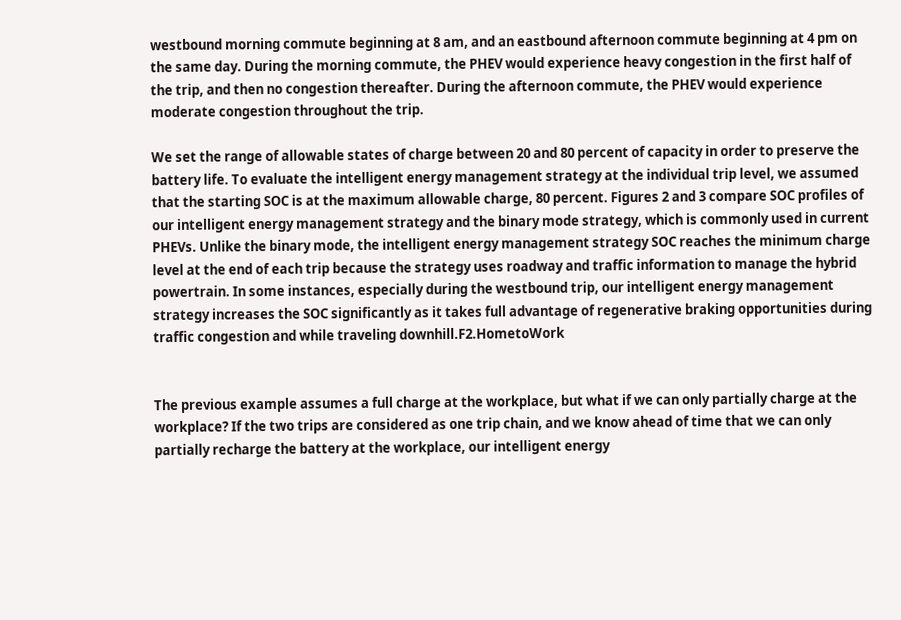westbound morning commute beginning at 8 am, and an eastbound afternoon commute beginning at 4 pm on the same day. During the morning commute, the PHEV would experience heavy congestion in the first half of the trip, and then no congestion thereafter. During the afternoon commute, the PHEV would experience moderate congestion throughout the trip.

We set the range of allowable states of charge between 20 and 80 percent of capacity in order to preserve the battery life. To evaluate the intelligent energy management strategy at the individual trip level, we assumed that the starting SOC is at the maximum allowable charge, 80 percent. Figures 2 and 3 compare SOC profiles of our intelligent energy management strategy and the binary mode strategy, which is commonly used in current PHEVs. Unlike the binary mode, the intelligent energy management strategy SOC reaches the minimum charge level at the end of each trip because the strategy uses roadway and traffic information to manage the hybrid powertrain. In some instances, especially during the westbound trip, our intelligent energy management strategy increases the SOC significantly as it takes full advantage of regenerative braking opportunities during traffic congestion and while traveling downhill.F2.HometoWork


The previous example assumes a full charge at the workplace, but what if we can only partially charge at the workplace? If the two trips are considered as one trip chain, and we know ahead of time that we can only partially recharge the battery at the workplace, our intelligent energy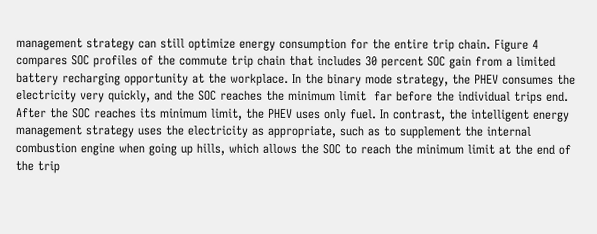management strategy can still optimize energy consumption for the entire trip chain. Figure 4 compares SOC profiles of the commute trip chain that includes 30 percent SOC gain from a limited battery recharging opportunity at the workplace. In the binary mode strategy, the PHEV consumes the electricity very quickly, and the SOC reaches the minimum limit  far before the individual trips end. After the SOC reaches its minimum limit, the PHEV uses only fuel. In contrast, the intelligent energy management strategy uses the electricity as appropriate, such as to supplement the internal combustion engine when going up hills, which allows the SOC to reach the minimum limit at the end of the trip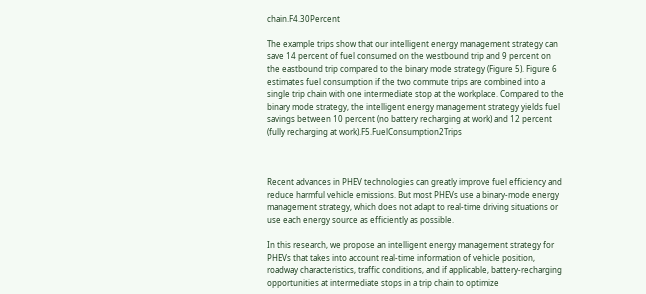chain.F4.30Percent

The example trips show that our intelligent energy management strategy can save 14 percent of fuel consumed on the westbound trip and 9 percent on the eastbound trip compared to the binary mode strategy (Figure 5). Figure 6 estimates fuel consumption if the two commute trips are combined into a single trip chain with one intermediate stop at the workplace. Compared to the binary mode strategy, the intelligent energy management strategy yields fuel savings between 10 percent (no battery recharging at work) and 12 percent (fully recharging at work).F5.FuelConsumption2Trips



Recent advances in PHEV technologies can greatly improve fuel efficiency and reduce harmful vehicle emissions. But most PHEVs use a binary-mode energy management strategy, which does not adapt to real-time driving situations or use each energy source as efficiently as possible.

In this research, we propose an intelligent energy management strategy for PHEVs that takes into account real-time information of vehicle position, roadway characteristics, traffic conditions, and if applicable, battery-recharging opportunities at intermediate stops in a trip chain to optimize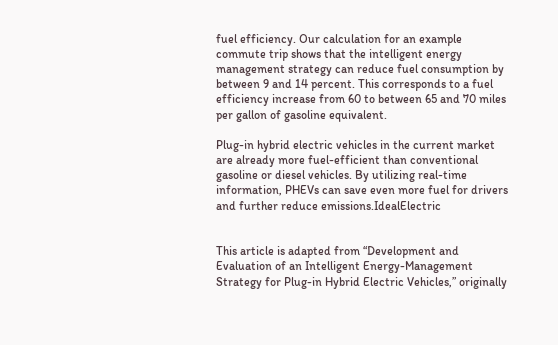fuel efficiency. Our calculation for an example commute trip shows that the intelligent energy management strategy can reduce fuel consumption by between 9 and 14 percent. This corresponds to a fuel efficiency increase from 60 to between 65 and 70 miles per gallon of gasoline equivalent.

Plug-in hybrid electric vehicles in the current market are already more fuel-efficient than conventional gasoline or diesel vehicles. By utilizing real-time information, PHEVs can save even more fuel for drivers and further reduce emissions.IdealElectric


This article is adapted from “Development and Evaluation of an Intelligent Energy-Management Strategy for Plug-in Hybrid Electric Vehicles,” originally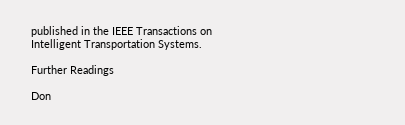published in the IEEE Transactions on Intelligent Transportation Systems.

Further Readings

Don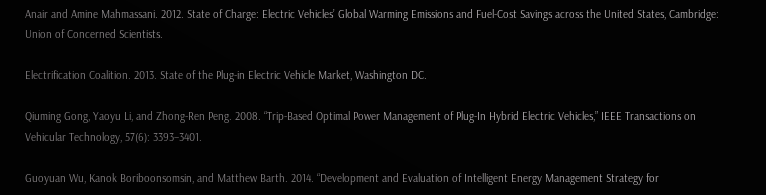Anair and Amine Mahmassani. 2012. State of Charge: Electric Vehicles’ Global Warming Emissions and Fuel-Cost Savings across the United States, Cambridge: Union of Concerned Scientists.

Electrification Coalition. 2013. State of the Plug-in Electric Vehicle Market, Washington DC.

Qiuming Gong, Yaoyu Li, and Zhong-Ren Peng. 2008. “Trip-Based Optimal Power Management of Plug-In Hybrid Electric Vehicles,” IEEE Transactions on Vehicular Technology, 57(6): 3393–3401.

Guoyuan Wu, Kanok Boriboonsomsin, and Matthew Barth. 2014. “Development and Evaluation of Intelligent Energy Management Strategy for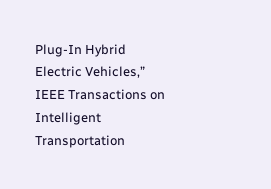Plug-In Hybrid Electric Vehicles,” IEEE Transactions on Intelligent Transportation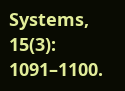Systems, 15(3): 1091–1100.